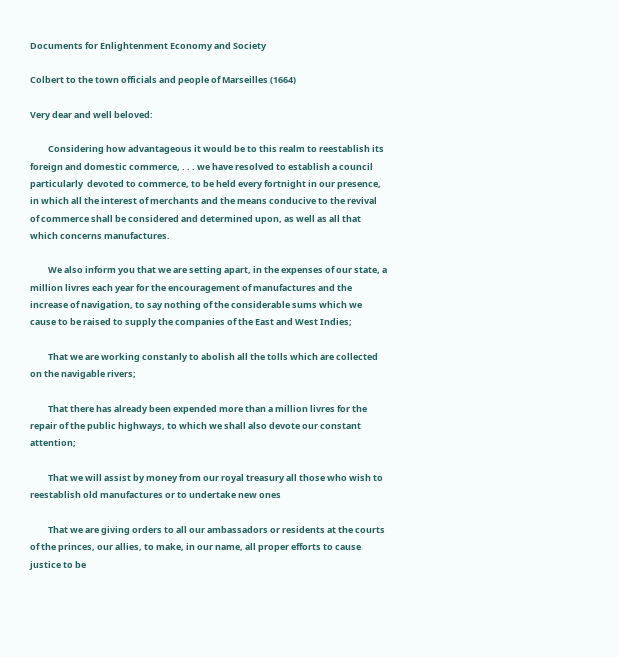Documents for Enlightenment Economy and Society

Colbert to the town officials and people of Marseilles (1664)

Very dear and well beloved:

         Considering how advantageous it would be to this realm to reestablish its foreign and domestic commerce, . . . we have resolved to establish a council particularly  devoted to commerce, to be held every fortnight in our presence, in which all the interest of merchants and the means conducive to the revival of commerce shall be considered and determined upon, as well as all that which concerns manufactures.

         We also inform you that we are setting apart, in the expenses of our state, a million livres each year for the encouragement of manufactures and the increase of navigation, to say nothing of the considerable sums which we cause to be raised to supply the companies of the East and West Indies;

         That we are working constanly to abolish all the tolls which are collected on the navigable rivers;

         That there has already been expended more than a million livres for the repair of the public highways, to which we shall also devote our constant attention;

         That we will assist by money from our royal treasury all those who wish to reestablish old manufactures or to undertake new ones

         That we are giving orders to all our ambassadors or residents at the courts of the princes, our allies, to make, in our name, all proper efforts to cause justice to be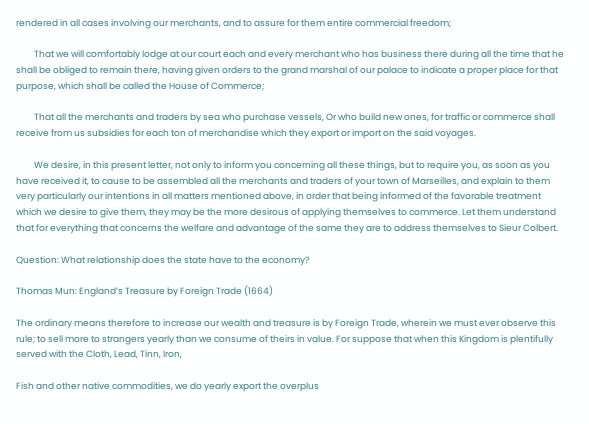rendered in all cases involving our merchants, and to assure for them entire commercial freedom;

         That we will comfortably lodge at our court each and every merchant who has business there during all the time that he shall be obliged to remain there, having given orders to the grand marshal of our palace to indicate a proper place for that purpose, which shall be called the House of Commerce;

         That all the merchants and traders by sea who purchase vessels, Or who build new ones, for traffic or commerce shall receive from us subsidies for each ton of merchandise which they export or import on the said voyages.

         We desire, in this present letter, not only to inform you concerning all these things, but to require you, as soon as you have received it, to cause to be assembled all the merchants and traders of your town of Marseilles, and explain to them very particularly our intentions in all matters mentioned above, in order that being informed of the favorable treatment which we desire to give them, they may be the more desirous of applying themselves to commerce. Let them understand that for everything that concerns the welfare and advantage of the same they are to address themselves to Sieur Colbert.

Question: What relationship does the state have to the economy?

Thomas Mun: England’s Treasure by Foreign Trade (1664)

The ordinary means therefore to increase our wealth and treasure is by Foreign Trade, wherein we must ever observe this rule; to sell more to strangers yearly than we consume of theirs in value. For suppose that when this Kingdom is plentifully served with the Cloth, Lead, Tinn, Iron,

Fish and other native commodities, we do yearly export the overplus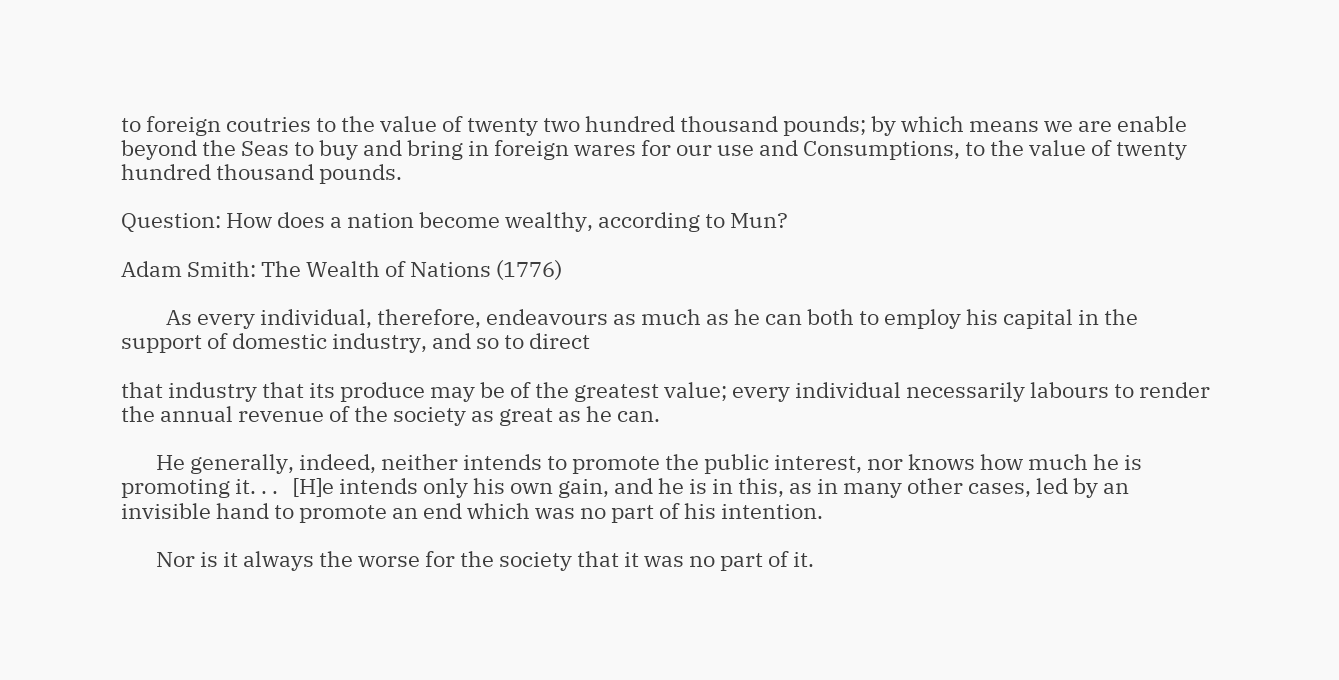to foreign coutries to the value of twenty two hundred thousand pounds; by which means we are enable beyond the Seas to buy and bring in foreign wares for our use and Consumptions, to the value of twenty hundred thousand pounds.

Question: How does a nation become wealthy, according to Mun?

Adam Smith: The Wealth of Nations (1776)

         As every individual, therefore, endeavours as much as he can both to employ his capital in the support of domestic industry, and so to direct

that industry that its produce may be of the greatest value; every individual necessarily labours to render the annual revenue of the society as great as he can.

       He generally, indeed, neither intends to promote the public interest, nor knows how much he is promoting it. . .   [H]e intends only his own gain, and he is in this, as in many other cases, led by an invisible hand to promote an end which was no part of his intention.

       Nor is it always the worse for the society that it was no part of it.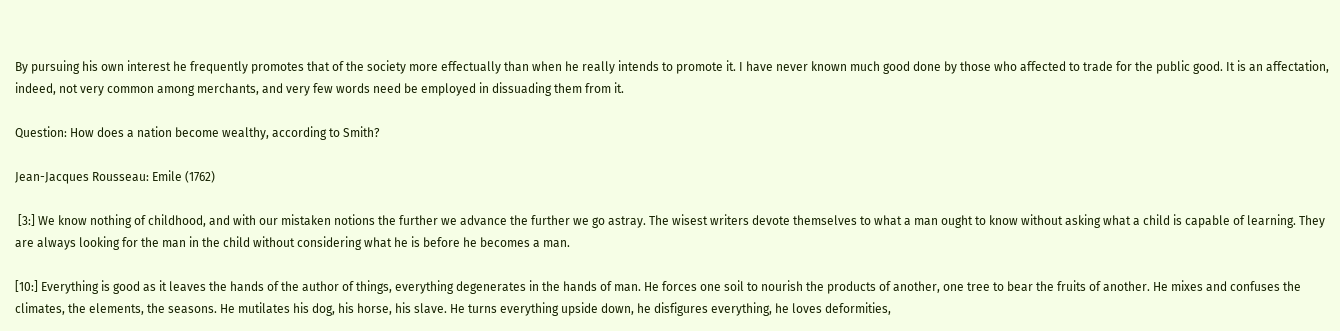By pursuing his own interest he frequently promotes that of the society more effectually than when he really intends to promote it. I have never known much good done by those who affected to trade for the public good. It is an affectation, indeed, not very common among merchants, and very few words need be employed in dissuading them from it.

Question: How does a nation become wealthy, according to Smith?

Jean-Jacques Rousseau: Emile (1762)

 [3:] We know nothing of childhood, and with our mistaken notions the further we advance the further we go astray. The wisest writers devote themselves to what a man ought to know without asking what a child is capable of learning. They are always looking for the man in the child without considering what he is before he becomes a man.

[10:] Everything is good as it leaves the hands of the author of things, everything degenerates in the hands of man. He forces one soil to nourish the products of another, one tree to bear the fruits of another. He mixes and confuses the climates, the elements, the seasons. He mutilates his dog, his horse, his slave. He turns everything upside down, he disfigures everything, he loves deformities,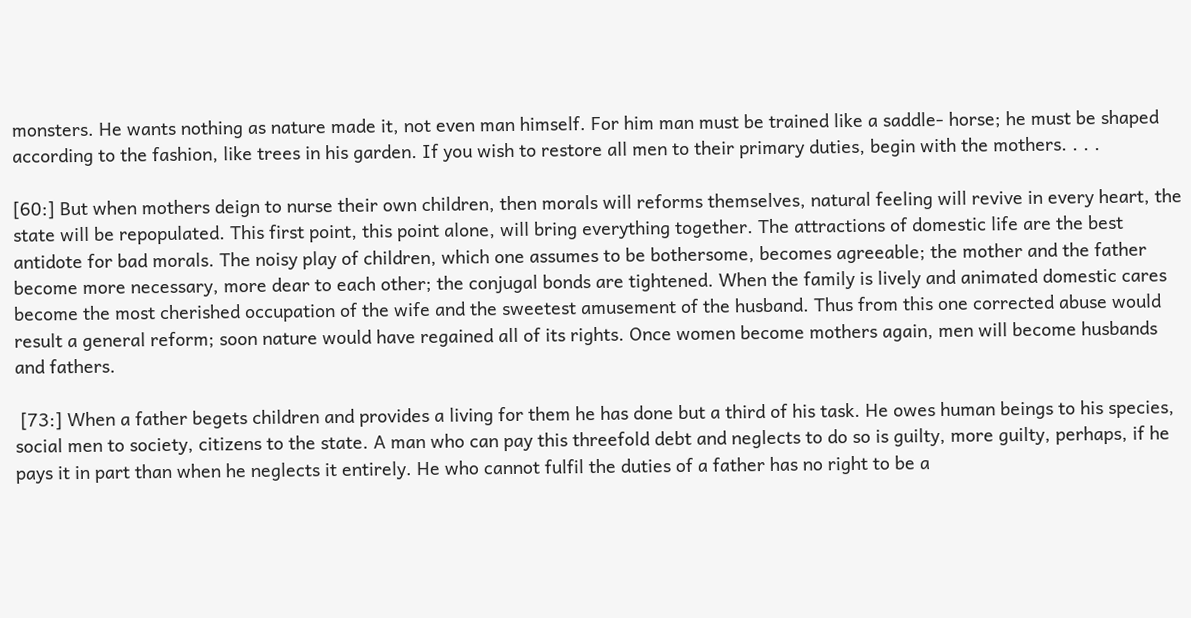monsters. He wants nothing as nature made it, not even man himself. For him man must be trained like a saddle- horse; he must be shaped according to the fashion, like trees in his garden. If you wish to restore all men to their primary duties, begin with the mothers. . . .

[60:] But when mothers deign to nurse their own children, then morals will reforms themselves, natural feeling will revive in every heart, the state will be repopulated. This first point, this point alone, will bring everything together. The attractions of domestic life are the best antidote for bad morals. The noisy play of children, which one assumes to be bothersome, becomes agreeable; the mother and the father become more necessary, more dear to each other; the conjugal bonds are tightened. When the family is lively and animated domestic cares become the most cherished occupation of the wife and the sweetest amusement of the husband. Thus from this one corrected abuse would result a general reform; soon nature would have regained all of its rights. Once women become mothers again, men will become husbands and fathers.

 [73:] When a father begets children and provides a living for them he has done but a third of his task. He owes human beings to his species, social men to society, citizens to the state. A man who can pay this threefold debt and neglects to do so is guilty, more guilty, perhaps, if he pays it in part than when he neglects it entirely. He who cannot fulfil the duties of a father has no right to be a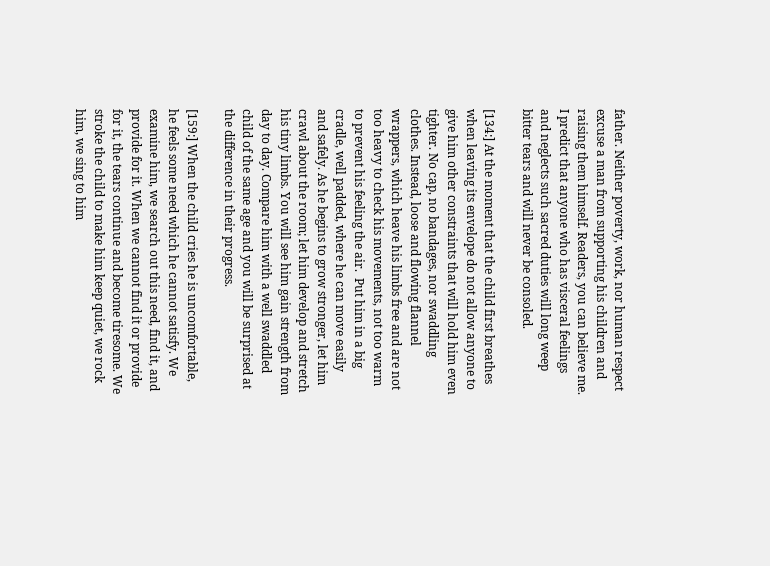father. Neither poverty, work, nor human respect excuse a man from supporting his children and raising them himself. Readers, you can believe me. I predict that anyone who has visceral feelings and neglects such sacred duties will long weep bitter tears and will never be consoled.

[134:] At the moment that the child first breathes when leaving its envelope do not allow anyone to give him other constraints that will hold him even tighter. No cap, no bandages, nor swaddling clothes. Instead, loose and flowing flannel wrappers, which heave his limbs free and are not too heavy to check his movements, not too warm to prevent his feeling the air.  Put him in a big cradle, well padded, where he can move easily and safely. As he begins to grow stronger, let him crawl about the room; let him develop and stretch his tiny limbs. You will see him gain strength from day to day. Compare him with a well swaddled child of the same age and you will be surprised at the difference in their progress.

[159:] When the child cries he is uncomfortable, he feels some need which he cannot satisfy. We examine him, we search out this need, find it, and provide for it. When we cannot find it or provide for it, the tears continue and become tiresome. We stroke the child to make him keep quiet, we rock him, we sing to him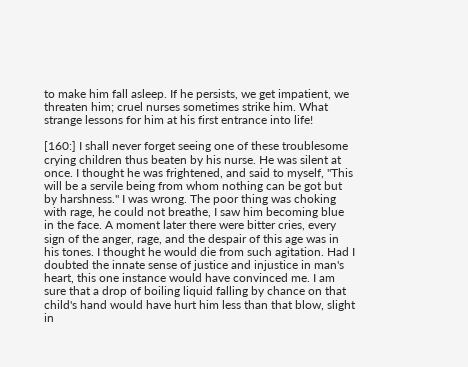to make him fall asleep. If he persists, we get impatient, we threaten him; cruel nurses sometimes strike him. What strange lessons for him at his first entrance into life!

[160:] I shall never forget seeing one of these troublesome crying children thus beaten by his nurse. He was silent at once. I thought he was frightened, and said to myself, "This will be a servile being from whom nothing can be got but by harshness." I was wrong. The poor thing was choking with rage, he could not breathe, I saw him becoming blue in the face. A moment later there were bitter cries, every sign of the anger, rage, and the despair of this age was in his tones. I thought he would die from such agitation. Had I doubted the innate sense of justice and injustice in man's heart, this one instance would have convinced me. I am sure that a drop of boiling liquid falling by chance on that child's hand would have hurt him less than that blow, slight in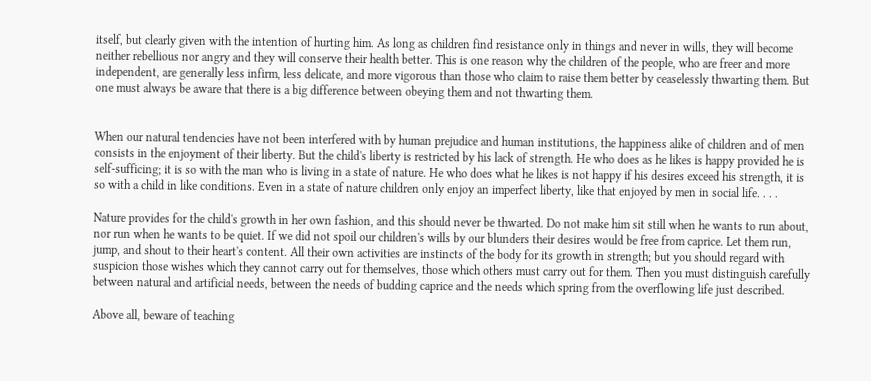itself, but clearly given with the intention of hurting him. As long as children find resistance only in things and never in wills, they will become neither rebellious nor angry and they will conserve their health better. This is one reason why the children of the people, who are freer and more independent, are generally less infirm, less delicate, and more vigorous than those who claim to raise them better by ceaselessly thwarting them. But one must always be aware that there is a big difference between obeying them and not thwarting them.


When our natural tendencies have not been interfered with by human prejudice and human institutions, the happiness alike of children and of men consists in the enjoyment of their liberty. But the child's liberty is restricted by his lack of strength. He who does as he likes is happy provided he is self-sufficing; it is so with the man who is living in a state of nature. He who does what he likes is not happy if his desires exceed his strength, it is so with a child in like conditions. Even in a state of nature children only enjoy an imperfect liberty, like that enjoyed by men in social life. . . .

Nature provides for the child's growth in her own fashion, and this should never be thwarted. Do not make him sit still when he wants to run about, nor run when he wants to be quiet. If we did not spoil our children's wills by our blunders their desires would be free from caprice. Let them run, jump, and shout to their heart's content. All their own activities are instincts of the body for its growth in strength; but you should regard with suspicion those wishes which they cannot carry out for themselves, those which others must carry out for them. Then you must distinguish carefully between natural and artificial needs, between the needs of budding caprice and the needs which spring from the overflowing life just described.

Above all, beware of teaching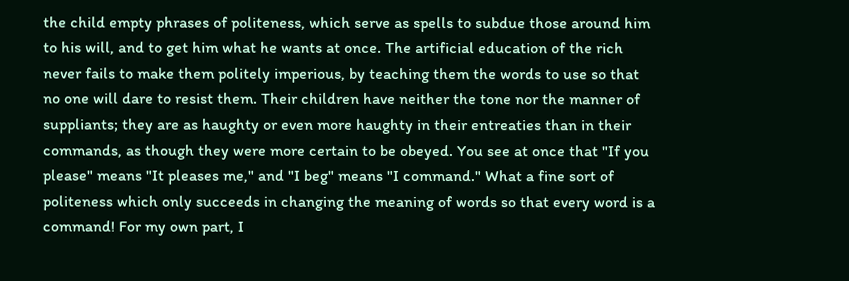the child empty phrases of politeness, which serve as spells to subdue those around him to his will, and to get him what he wants at once. The artificial education of the rich never fails to make them politely imperious, by teaching them the words to use so that no one will dare to resist them. Their children have neither the tone nor the manner of suppliants; they are as haughty or even more haughty in their entreaties than in their commands, as though they were more certain to be obeyed. You see at once that "If you please" means "It pleases me," and "I beg" means "I command." What a fine sort of politeness which only succeeds in changing the meaning of words so that every word is a command! For my own part, I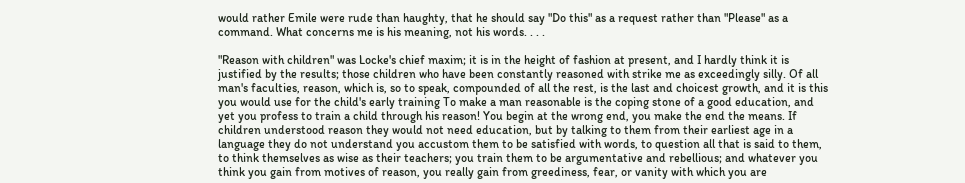would rather Emile were rude than haughty, that he should say "Do this" as a request rather than "Please" as a command. What concerns me is his meaning, not his words. . . .

"Reason with children" was Locke's chief maxim; it is in the height of fashion at present, and I hardly think it is justified by the results; those children who have been constantly reasoned with strike me as exceedingly silly. Of all man's faculties, reason, which is, so to speak, compounded of all the rest, is the last and choicest growth, and it is this you would use for the child's early training To make a man reasonable is the coping stone of a good education, and yet you profess to train a child through his reason! You begin at the wrong end, you make the end the means. If children understood reason they would not need education, but by talking to them from their earliest age in a language they do not understand you accustom them to be satisfied with words, to question all that is said to them, to think themselves as wise as their teachers; you train them to be argumentative and rebellious; and whatever you think you gain from motives of reason, you really gain from greediness, fear, or vanity with which you are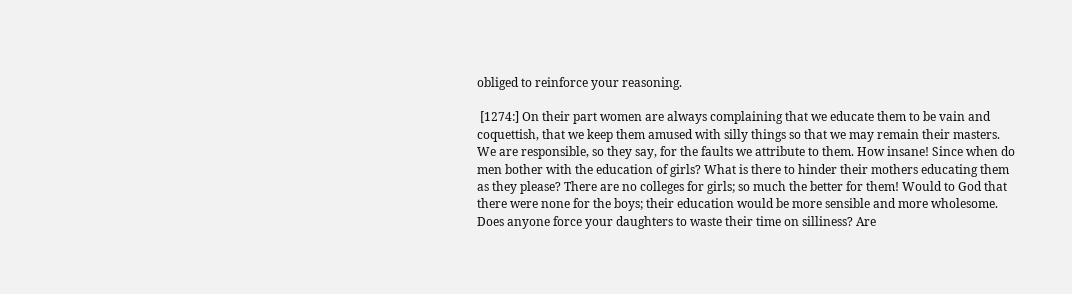obliged to reinforce your reasoning.

 [1274:] On their part women are always complaining that we educate them to be vain and coquettish, that we keep them amused with silly things so that we may remain their masters. We are responsible, so they say, for the faults we attribute to them. How insane! Since when do men bother with the education of girls? What is there to hinder their mothers educating them as they please? There are no colleges for girls; so much the better for them! Would to God that there were none for the boys; their education would be more sensible and more wholesome. Does anyone force your daughters to waste their time on silliness? Are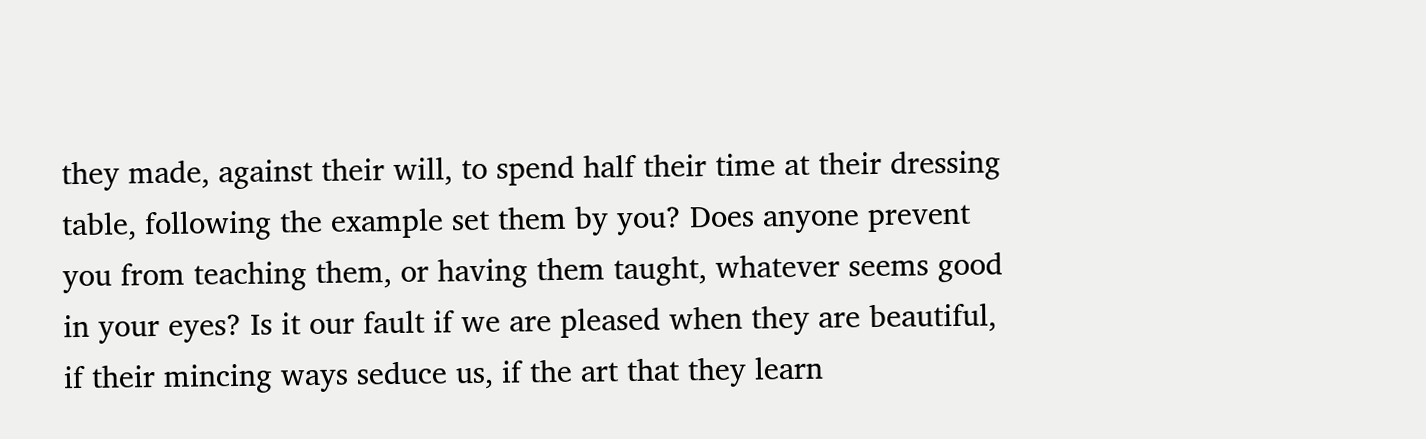they made, against their will, to spend half their time at their dressing table, following the example set them by you? Does anyone prevent you from teaching them, or having them taught, whatever seems good in your eyes? Is it our fault if we are pleased when they are beautiful, if their mincing ways seduce us, if the art that they learn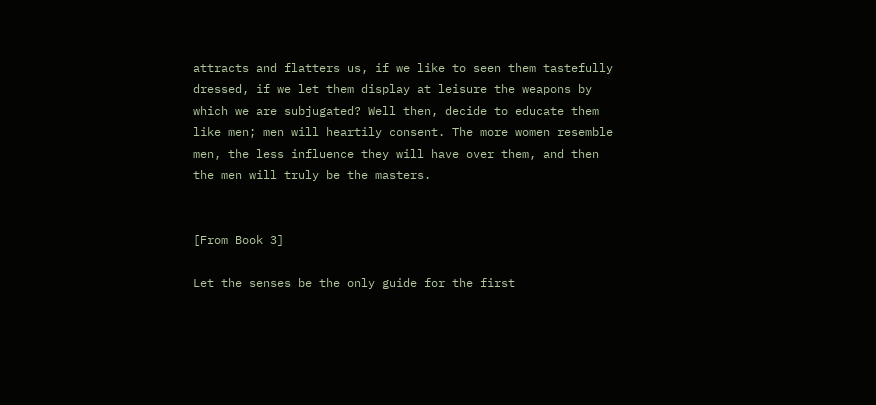attracts and flatters us, if we like to seen them tastefully dressed, if we let them display at leisure the weapons by which we are subjugated? Well then, decide to educate them like men; men will heartily consent. The more women resemble men, the less influence they will have over them, and then the men will truly be the masters.


[From Book 3]

Let the senses be the only guide for the first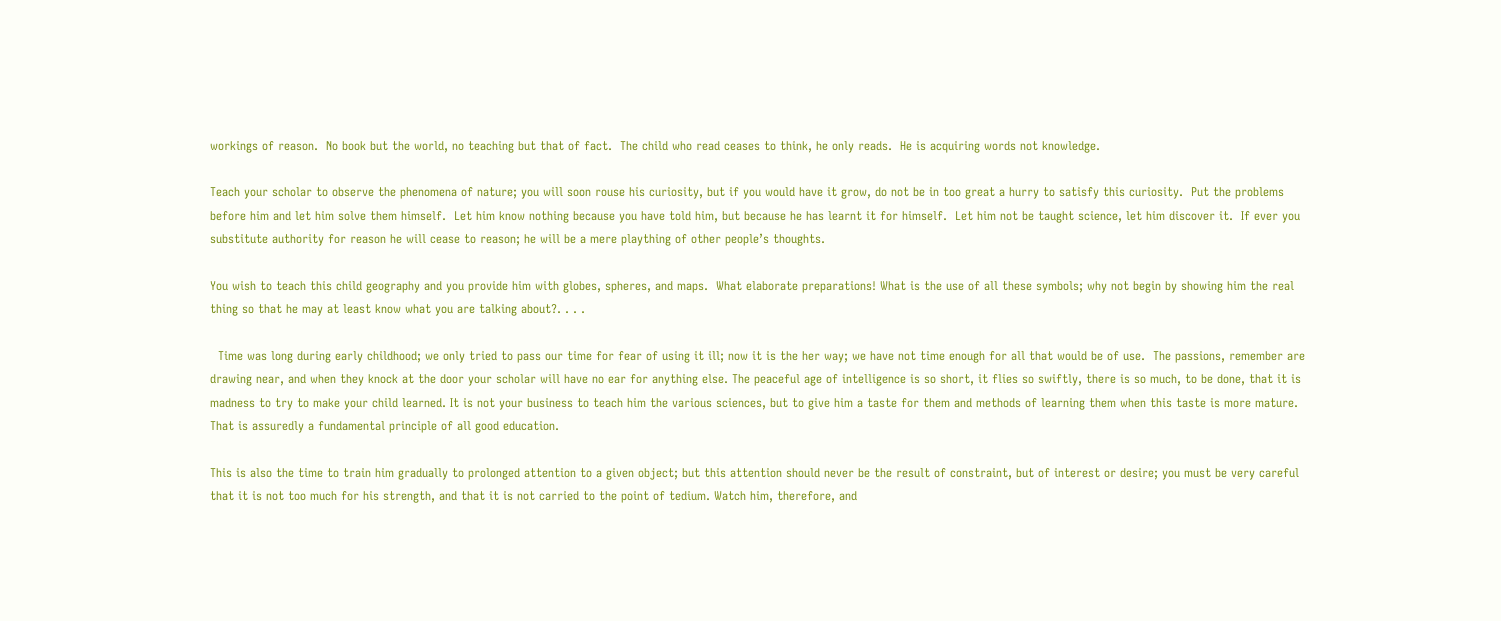workings of reason.  No book but the world, no teaching but that of fact.  The child who read ceases to think, he only reads.  He is acquiring words not knowledge.

Teach your scholar to observe the phenomena of nature; you will soon rouse his curiosity, but if you would have it grow, do not be in too great a hurry to satisfy this curiosity.  Put the problems before him and let him solve them himself.  Let him know nothing because you have told him, but because he has learnt it for himself.  Let him not be taught science, let him discover it.  If ever you substitute authority for reason he will cease to reason; he will be a mere plaything of other people’s thoughts.

You wish to teach this child geography and you provide him with globes, spheres, and maps.  What elaborate preparations! What is the use of all these symbols; why not begin by showing him the real thing so that he may at least know what you are talking about?. . . .

  Time was long during early childhood; we only tried to pass our time for fear of using it ill; now it is the her way; we have not time enough for all that would be of use.  The passions, remember are drawing near, and when they knock at the door your scholar will have no ear for anything else. The peaceful age of intelligence is so short, it flies so swiftly, there is so much, to be done, that it is madness to try to make your child learned. It is not your business to teach him the various sciences, but to give him a taste for them and methods of learning them when this taste is more mature. That is assuredly a fundamental principle of all good education.

This is also the time to train him gradually to prolonged attention to a given object; but this attention should never be the result of constraint, but of interest or desire; you must be very careful that it is not too much for his strength, and that it is not carried to the point of tedium. Watch him, therefore, and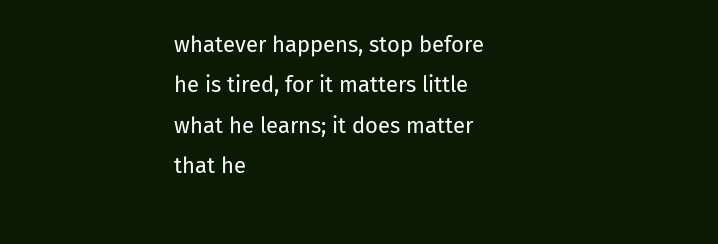whatever happens, stop before he is tired, for it matters little what he learns; it does matter that he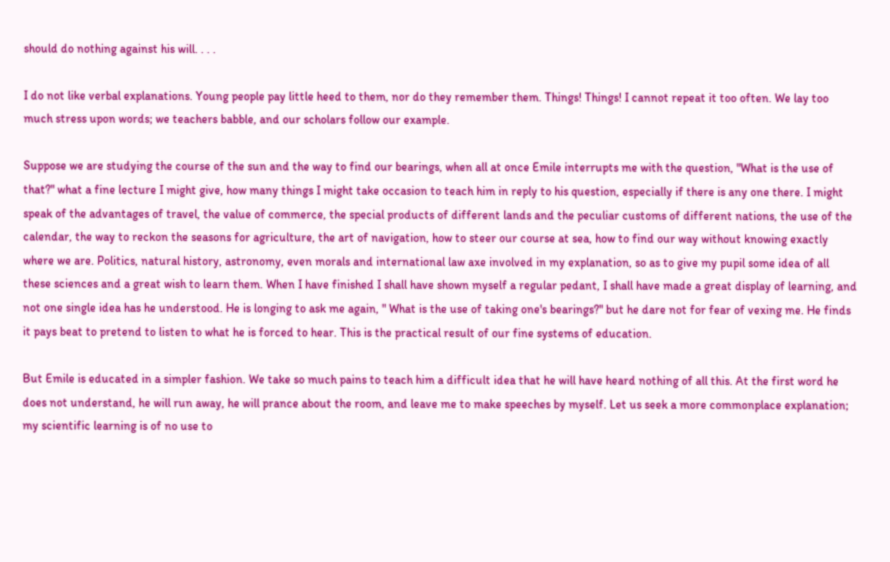should do nothing against his will. . . .

I do not like verbal explanations. Young people pay little heed to them, nor do they remember them. Things! Things! I cannot repeat it too often. We lay too much stress upon words; we teachers babble, and our scholars follow our example.

Suppose we are studying the course of the sun and the way to find our bearings, when all at once Emile interrupts me with the question, "What is the use of that?" what a fine lecture I might give, how many things I might take occasion to teach him in reply to his question, especially if there is any one there. I might speak of the advantages of travel, the value of commerce, the special products of different lands and the peculiar customs of different nations, the use of the calendar, the way to reckon the seasons for agriculture, the art of navigation, how to steer our course at sea, how to find our way without knowing exactly where we are. Politics, natural history, astronomy, even morals and international law axe involved in my explanation, so as to give my pupil some idea of all these sciences and a great wish to learn them. When I have finished I shall have shown myself a regular pedant, I shall have made a great display of learning, and not one single idea has he understood. He is longing to ask me again, " What is the use of taking one's bearings?" but he dare not for fear of vexing me. He finds it pays beat to pretend to listen to what he is forced to hear. This is the practical result of our fine systems of education.

But Emile is educated in a simpler fashion. We take so much pains to teach him a difficult idea that he will have heard nothing of all this. At the first word he does not understand, he will run away, he will prance about the room, and leave me to make speeches by myself. Let us seek a more commonplace explanation; my scientific learning is of no use to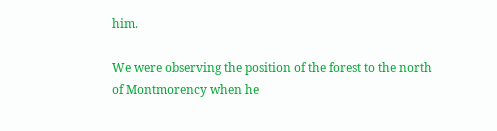him.

We were observing the position of the forest to the north of Montmorency when he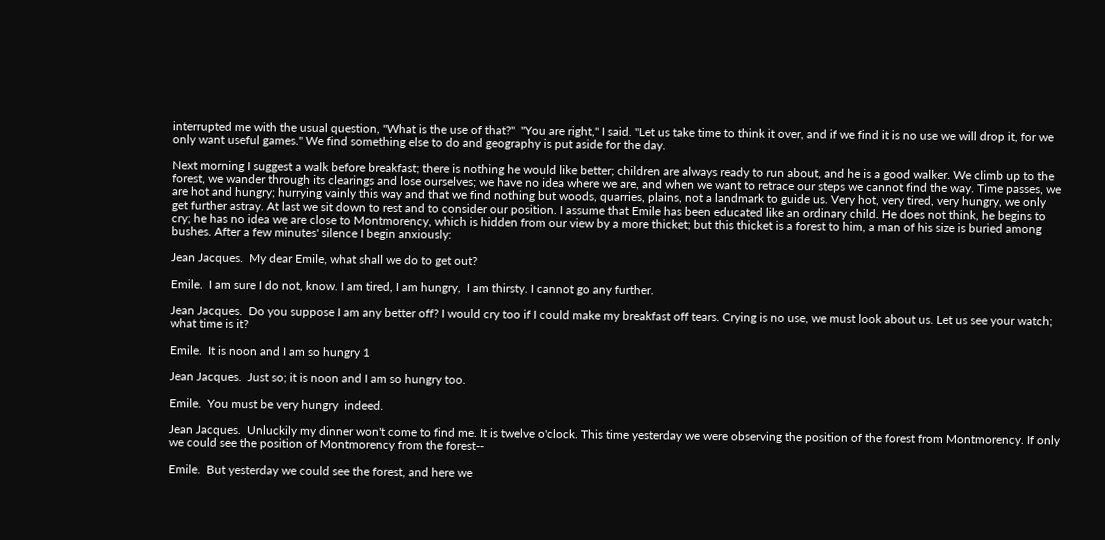interrupted me with the usual question, "What is the use of that?"  "You are right," I said. "Let us take time to think it over, and if we find it is no use we will drop it, for we only want useful games." We find something else to do and geography is put aside for the day.

Next morning I suggest a walk before breakfast; there is nothing he would like better; children are always ready to run about, and he is a good walker. We climb up to the forest, we wander through its clearings and lose ourselves; we have no idea where we are, and when we want to retrace our steps we cannot find the way. Time passes, we are hot and hungry; hurrying vainly this way and that we find nothing but woods, quarries, plains, not a landmark to guide us. Very hot, very tired, very hungry, we only get further astray. At last we sit down to rest and to consider our position. I assume that Emile has been educated like an ordinary child. He does not think, he begins to cry; he has no idea we are close to Montmorency, which is hidden from our view by a more thicket; but this thicket is a forest to him, a man of his size is buried among bushes. After a few minutes' silence I begin anxiously:

Jean Jacques.  My dear Emile, what shall we do to get out?

Emile.  I am sure I do not, know. I am tired, I am hungry,  I am thirsty. I cannot go any further.

Jean Jacques.  Do you suppose I am any better off? I would cry too if I could make my breakfast off tears. Crying is no use, we must look about us. Let us see your watch; what time is it?

Emile.  It is noon and I am so hungry 1

Jean Jacques.  Just so; it is noon and I am so hungry too.

Emile.  You must be very hungry  indeed.

Jean Jacques.  Unluckily my dinner won't come to find me. It is twelve o'clock. This time yesterday we were observing the position of the forest from Montmorency. If only we could see the position of Montmorency from the forest--

Emile.  But yesterday we could see the forest, and here we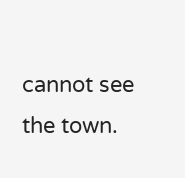cannot see the town.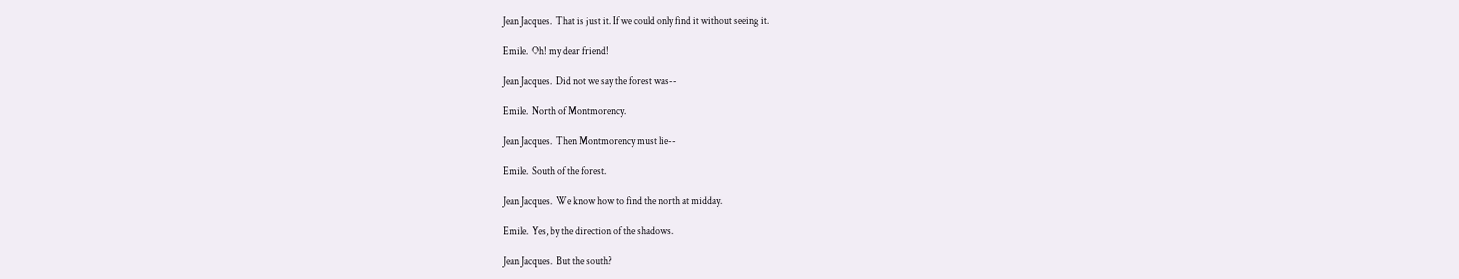Jean Jacques.  That is just it. If we could only find it without seeing it.

Emile.  Oh! my dear friend!

Jean Jacques.  Did not we say the forest was--

Emile.  North of Montmorency.

Jean Jacques.  Then Montmorency must lie--

Emile.  South of the forest.

Jean Jacques.  We know how to find the north at midday.

Emile.  Yes, by the direction of the shadows.

Jean Jacques.  But the south?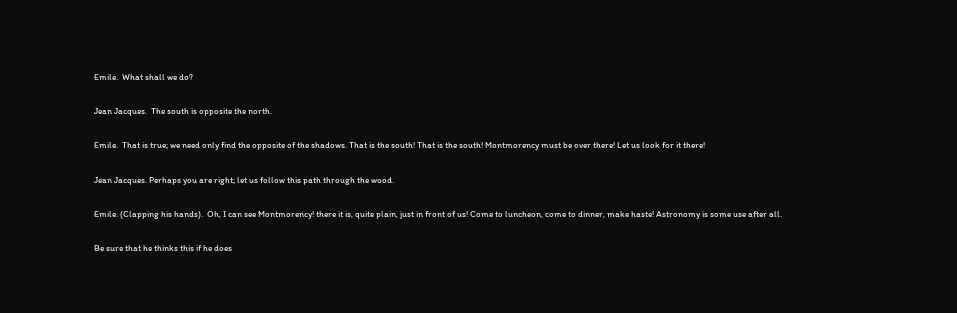Emile.  What shall we do?

Jean Jacques.  The south is opposite the north.

Emile.  That is true; we need only find the opposite of the shadows. That is the south! That is the south! Montmorency must be over there! Let us look for it there!

Jean Jacques. Perhaps you are right; let us follow this path through the wood.

Emile. (Clapping his hands).  Oh, I can see Montmorency! there it is, quite plain, just in front of us! Come to luncheon, come to dinner, make haste! Astronomy is some use after all.

Be sure that he thinks this if he does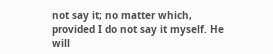not say it; no matter which, provided I do not say it myself. He will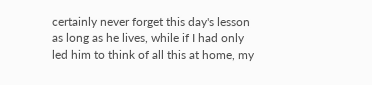certainly never forget this day's lesson as long as he lives, while if I had only led him to think of all this at home, my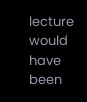lecture would have been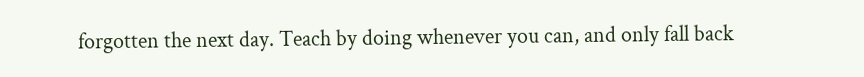forgotten the next day. Teach by doing whenever you can, and only fall back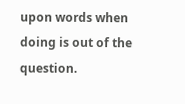upon words when doing is out of the question.